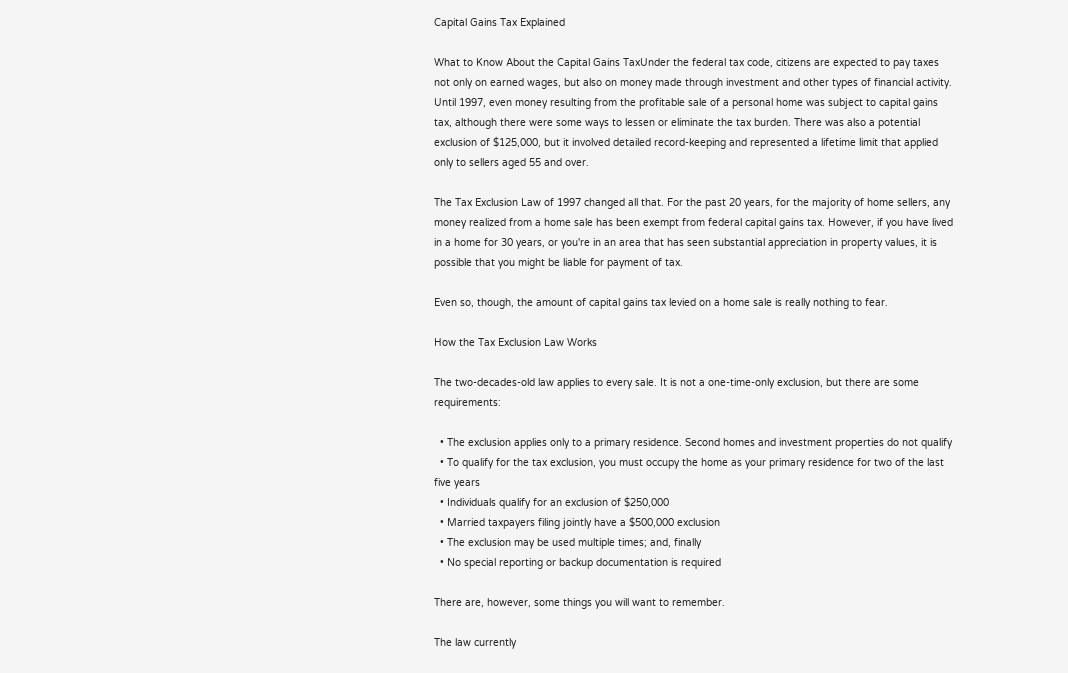Capital Gains Tax Explained

What to Know About the Capital Gains TaxUnder the federal tax code, citizens are expected to pay taxes not only on earned wages, but also on money made through investment and other types of financial activity. Until 1997, even money resulting from the profitable sale of a personal home was subject to capital gains tax, although there were some ways to lessen or eliminate the tax burden. There was also a potential exclusion of $125,000, but it involved detailed record-keeping and represented a lifetime limit that applied only to sellers aged 55 and over.

The Tax Exclusion Law of 1997 changed all that. For the past 20 years, for the majority of home sellers, any money realized from a home sale has been exempt from federal capital gains tax. However, if you have lived in a home for 30 years, or you're in an area that has seen substantial appreciation in property values, it is possible that you might be liable for payment of tax.

Even so, though, the amount of capital gains tax levied on a home sale is really nothing to fear.

How the Tax Exclusion Law Works

The two-decades-old law applies to every sale. It is not a one-time-only exclusion, but there are some requirements:

  • The exclusion applies only to a primary residence. Second homes and investment properties do not qualify
  • To qualify for the tax exclusion, you must occupy the home as your primary residence for two of the last five years
  • Individuals qualify for an exclusion of $250,000
  • Married taxpayers filing jointly have a $500,000 exclusion
  • The exclusion may be used multiple times; and, finally
  • No special reporting or backup documentation is required

There are, however, some things you will want to remember.

The law currently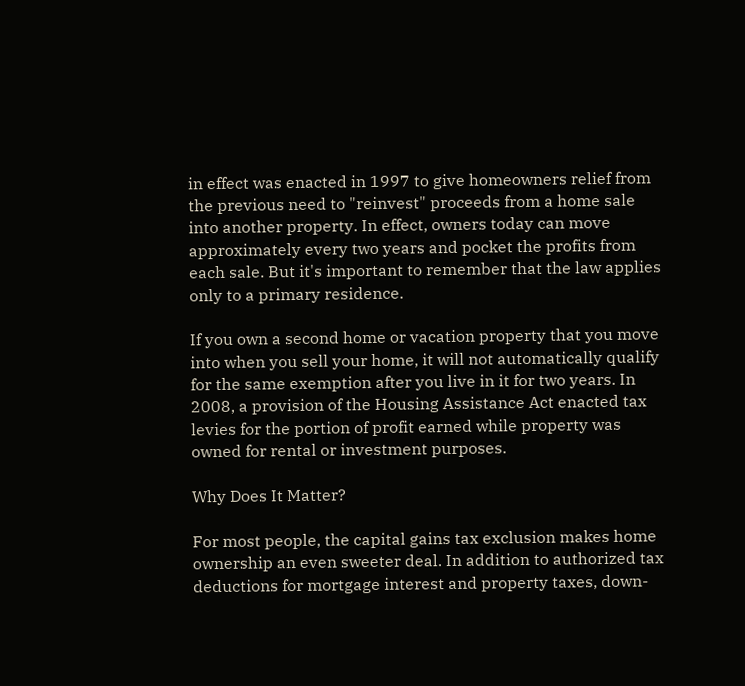in effect was enacted in 1997 to give homeowners relief from the previous need to "reinvest" proceeds from a home sale into another property. In effect, owners today can move approximately every two years and pocket the profits from each sale. But it's important to remember that the law applies only to a primary residence.

If you own a second home or vacation property that you move into when you sell your home, it will not automatically qualify for the same exemption after you live in it for two years. In 2008, a provision of the Housing Assistance Act enacted tax levies for the portion of profit earned while property was owned for rental or investment purposes.

Why Does It Matter?

For most people, the capital gains tax exclusion makes home ownership an even sweeter deal. In addition to authorized tax deductions for mortgage interest and property taxes, down-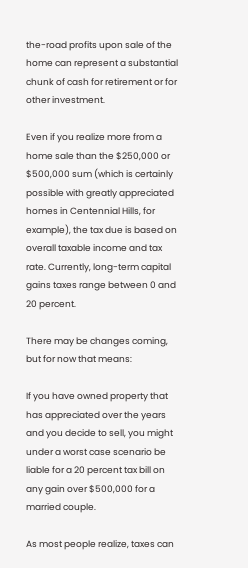the-road profits upon sale of the home can represent a substantial chunk of cash for retirement or for other investment.

Even if you realize more from a home sale than the $250,000 or $500,000 sum (which is certainly possible with greatly appreciated homes in Centennial Hills, for example), the tax due is based on overall taxable income and tax rate. Currently, long-term capital gains taxes range between 0 and 20 percent.

There may be changes coming, but for now that means:

If you have owned property that has appreciated over the years and you decide to sell, you might under a worst case scenario be liable for a 20 percent tax bill on any gain over $500,000 for a married couple.

As most people realize, taxes can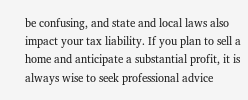be confusing, and state and local laws also impact your tax liability. If you plan to sell a home and anticipate a substantial profit, it is always wise to seek professional advice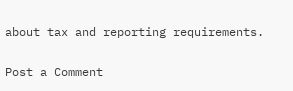about tax and reporting requirements.

Post a Comment